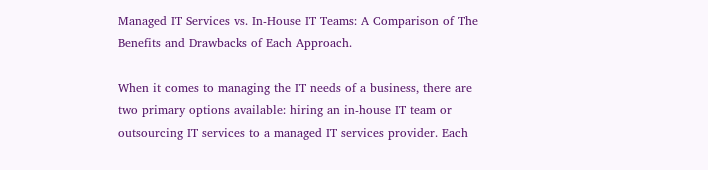Managed IT Services vs. In-House IT Teams: A Comparison of The Benefits and Drawbacks of Each Approach.

When it comes to managing the IT needs of a business, there are two primary options available: hiring an in-house IT team or outsourcing IT services to a managed IT services provider. Each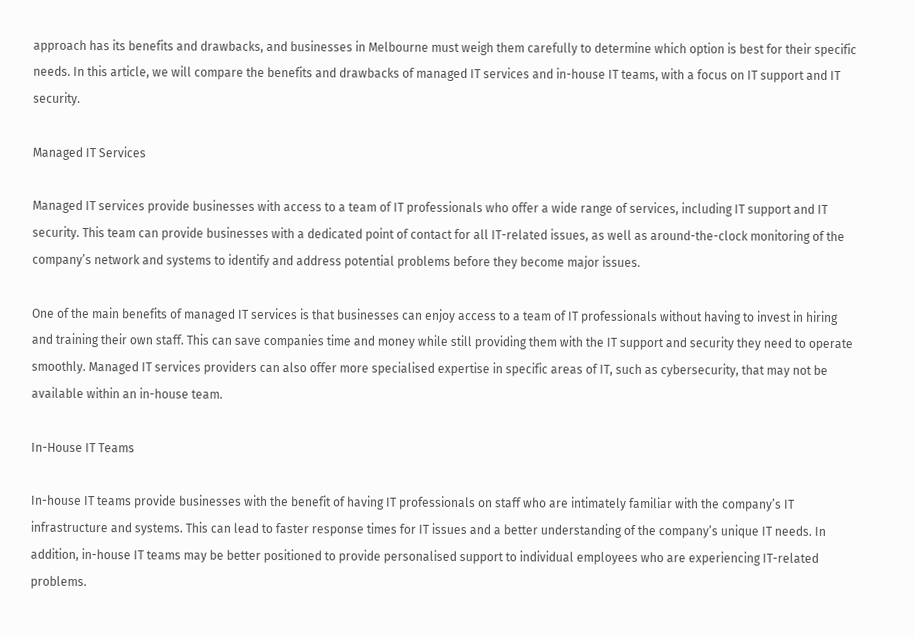approach has its benefits and drawbacks, and businesses in Melbourne must weigh them carefully to determine which option is best for their specific needs. In this article, we will compare the benefits and drawbacks of managed IT services and in-house IT teams, with a focus on IT support and IT security.

Managed IT Services

Managed IT services provide businesses with access to a team of IT professionals who offer a wide range of services, including IT support and IT security. This team can provide businesses with a dedicated point of contact for all IT-related issues, as well as around-the-clock monitoring of the company’s network and systems to identify and address potential problems before they become major issues.

One of the main benefits of managed IT services is that businesses can enjoy access to a team of IT professionals without having to invest in hiring and training their own staff. This can save companies time and money while still providing them with the IT support and security they need to operate smoothly. Managed IT services providers can also offer more specialised expertise in specific areas of IT, such as cybersecurity, that may not be available within an in-house team.

In-House IT Teams

In-house IT teams provide businesses with the benefit of having IT professionals on staff who are intimately familiar with the company’s IT infrastructure and systems. This can lead to faster response times for IT issues and a better understanding of the company’s unique IT needs. In addition, in-house IT teams may be better positioned to provide personalised support to individual employees who are experiencing IT-related problems.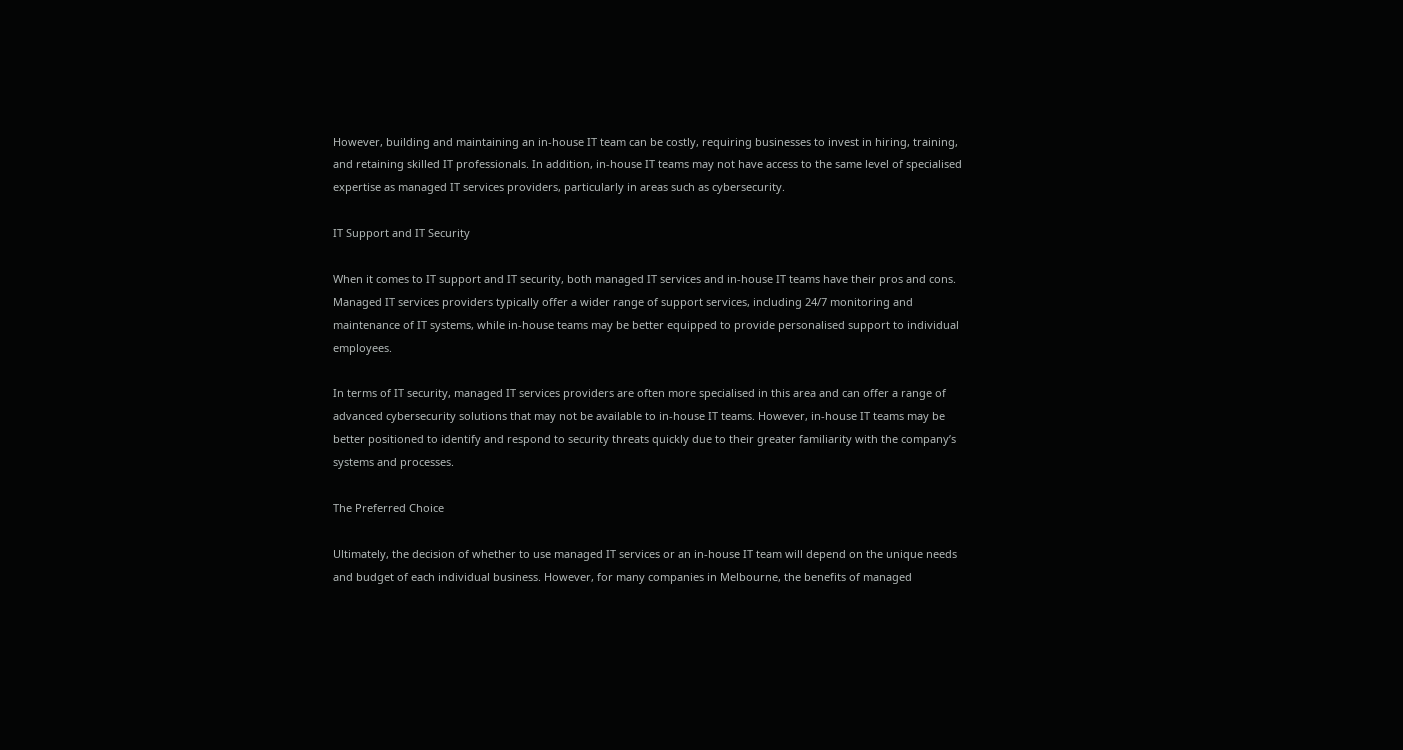However, building and maintaining an in-house IT team can be costly, requiring businesses to invest in hiring, training, and retaining skilled IT professionals. In addition, in-house IT teams may not have access to the same level of specialised expertise as managed IT services providers, particularly in areas such as cybersecurity.

IT Support and IT Security

When it comes to IT support and IT security, both managed IT services and in-house IT teams have their pros and cons. Managed IT services providers typically offer a wider range of support services, including 24/7 monitoring and maintenance of IT systems, while in-house teams may be better equipped to provide personalised support to individual employees.

In terms of IT security, managed IT services providers are often more specialised in this area and can offer a range of advanced cybersecurity solutions that may not be available to in-house IT teams. However, in-house IT teams may be better positioned to identify and respond to security threats quickly due to their greater familiarity with the company’s systems and processes.

The Preferred Choice

Ultimately, the decision of whether to use managed IT services or an in-house IT team will depend on the unique needs and budget of each individual business. However, for many companies in Melbourne, the benefits of managed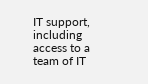IT support, including access to a team of IT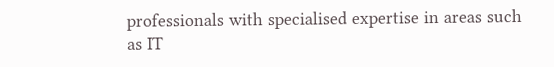professionals with specialised expertise in areas such as IT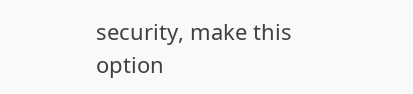security, make this option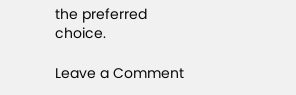the preferred choice.

Leave a Comment